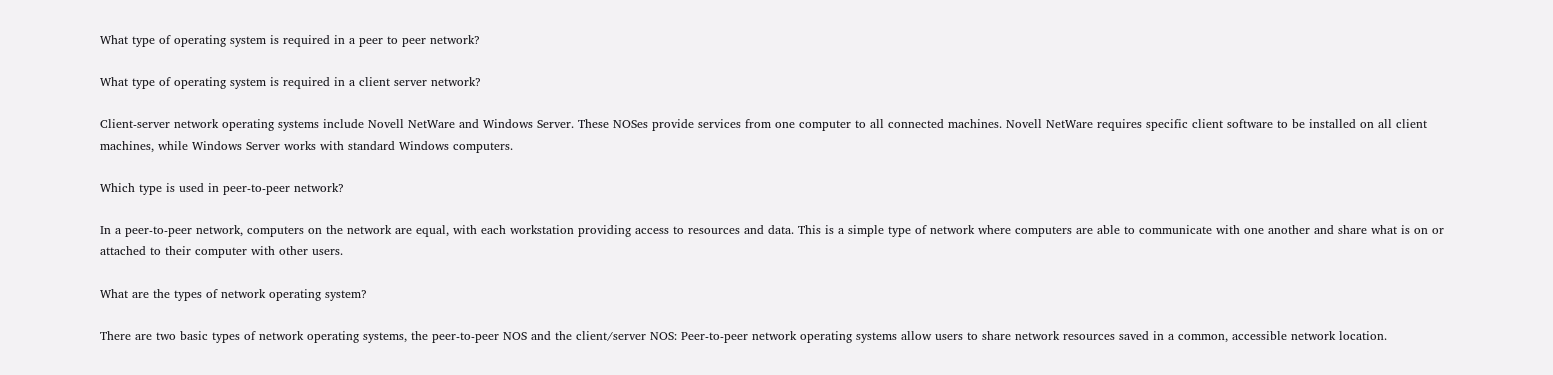What type of operating system is required in a peer to peer network?

What type of operating system is required in a client server network?

Client-server network operating systems include Novell NetWare and Windows Server. These NOSes provide services from one computer to all connected machines. Novell NetWare requires specific client software to be installed on all client machines, while Windows Server works with standard Windows computers.

Which type is used in peer-to-peer network?

In a peer-to-peer network, computers on the network are equal, with each workstation providing access to resources and data. This is a simple type of network where computers are able to communicate with one another and share what is on or attached to their computer with other users.

What are the types of network operating system?

There are two basic types of network operating systems, the peer-to-peer NOS and the client/server NOS: Peer-to-peer network operating systems allow users to share network resources saved in a common, accessible network location.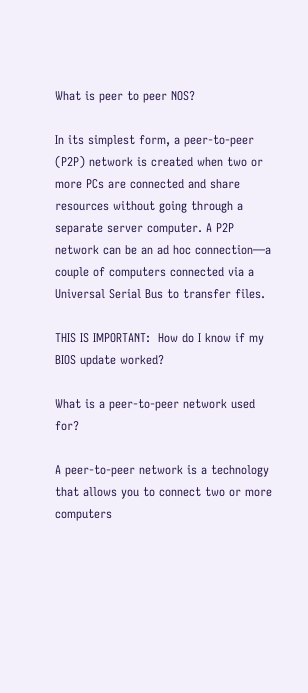What is peer to peer NOS?

In its simplest form, a peer-to-peer (P2P) network is created when two or more PCs are connected and share resources without going through a separate server computer. A P2P network can be an ad hoc connection—a couple of computers connected via a Universal Serial Bus to transfer files.

THIS IS IMPORTANT:  How do I know if my BIOS update worked?

What is a peer-to-peer network used for?

A peer-to-peer network is a technology that allows you to connect two or more computers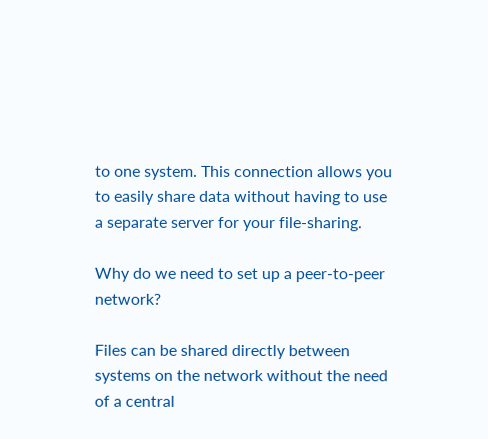to one system. This connection allows you to easily share data without having to use a separate server for your file-sharing.

Why do we need to set up a peer-to-peer network?

Files can be shared directly between systems on the network without the need of a central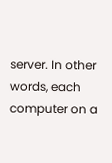server. In other words, each computer on a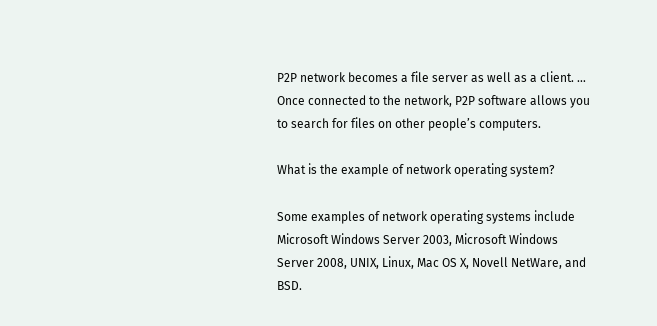P2P network becomes a file server as well as a client. … Once connected to the network, P2P software allows you to search for files on other people’s computers.

What is the example of network operating system?

Some examples of network operating systems include Microsoft Windows Server 2003, Microsoft Windows Server 2008, UNIX, Linux, Mac OS X, Novell NetWare, and BSD.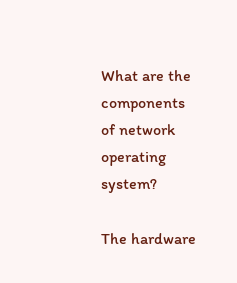What are the components of network operating system?

The hardware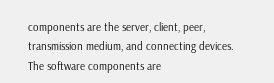components are the server, client, peer, transmission medium, and connecting devices. The software components are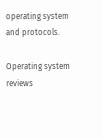operating system and protocols.

Operating system reviews